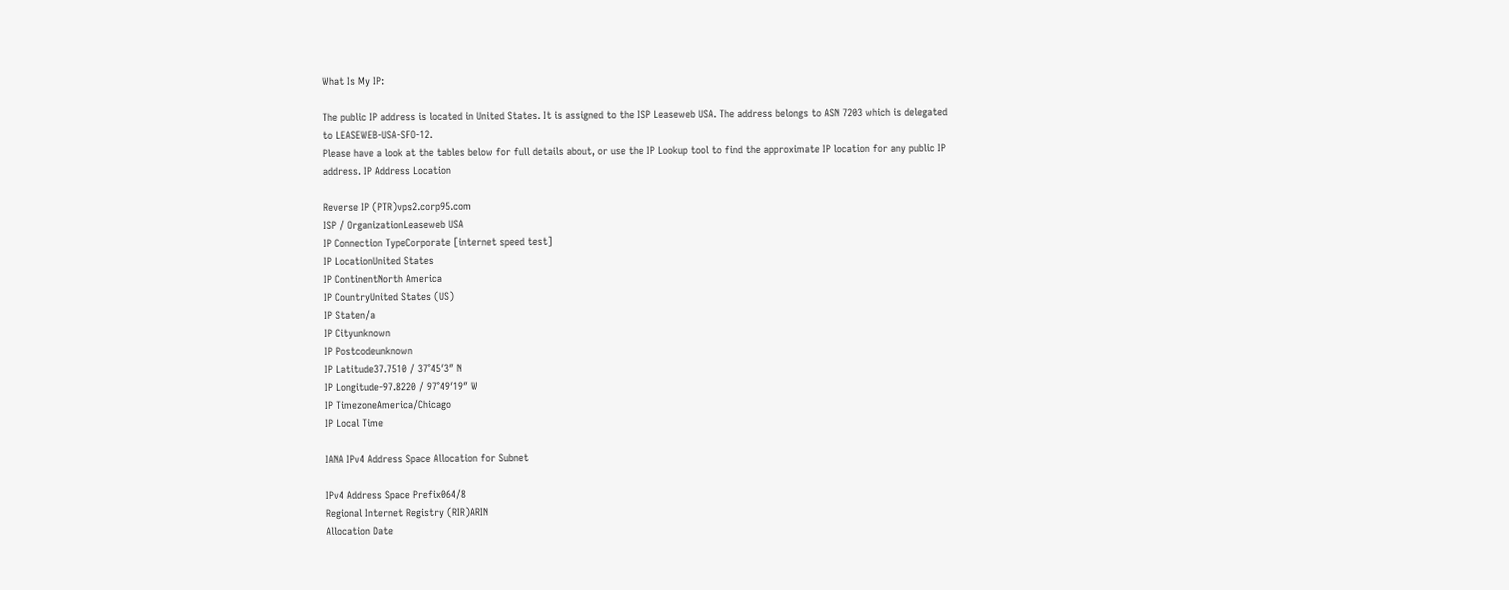What Is My IP:

The public IP address is located in United States. It is assigned to the ISP Leaseweb USA. The address belongs to ASN 7203 which is delegated to LEASEWEB-USA-SFO-12.
Please have a look at the tables below for full details about, or use the IP Lookup tool to find the approximate IP location for any public IP address. IP Address Location

Reverse IP (PTR)vps2.corp95.com
ISP / OrganizationLeaseweb USA
IP Connection TypeCorporate [internet speed test]
IP LocationUnited States
IP ContinentNorth America
IP CountryUnited States (US)
IP Staten/a
IP Cityunknown
IP Postcodeunknown
IP Latitude37.7510 / 37°45′3″ N
IP Longitude-97.8220 / 97°49′19″ W
IP TimezoneAmerica/Chicago
IP Local Time

IANA IPv4 Address Space Allocation for Subnet

IPv4 Address Space Prefix064/8
Regional Internet Registry (RIR)ARIN
Allocation Date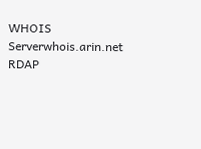WHOIS Serverwhois.arin.net
RDAP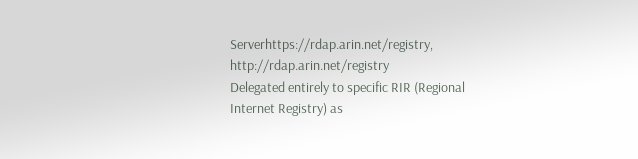Serverhttps://rdap.arin.net/registry, http://rdap.arin.net/registry
Delegated entirely to specific RIR (Regional Internet Registry) as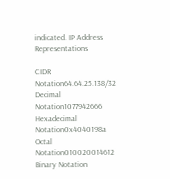indicated. IP Address Representations

CIDR Notation64.64.25.138/32
Decimal Notation1077942666
Hexadecimal Notation0x4040198a
Octal Notation010020014612
Binary Notation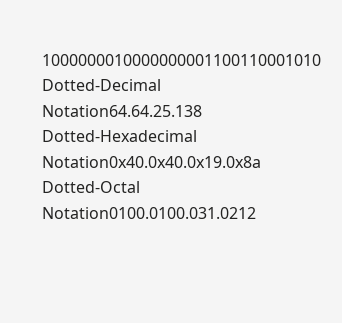1000000010000000001100110001010
Dotted-Decimal Notation64.64.25.138
Dotted-Hexadecimal Notation0x40.0x40.0x19.0x8a
Dotted-Octal Notation0100.0100.031.0212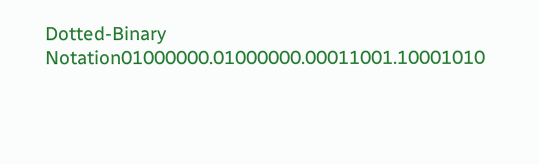Dotted-Binary Notation01000000.01000000.00011001.10001010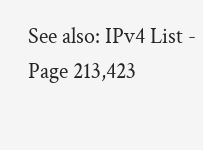See also: IPv4 List - Page 213,423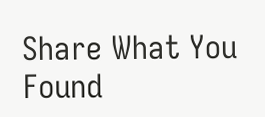Share What You Found